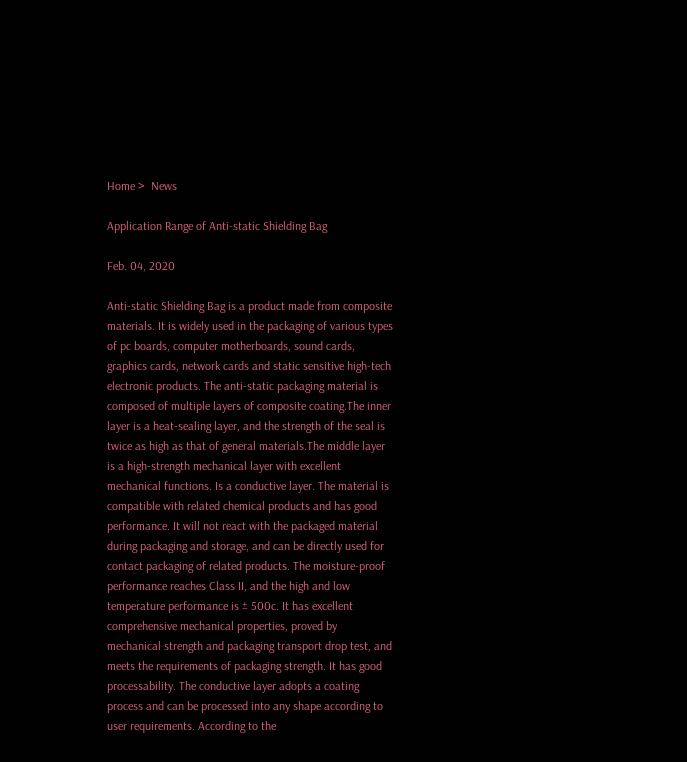Home >  News

Application Range of Anti-static Shielding Bag

Feb. 04, 2020

Anti-static Shielding Bag is a product made from composite materials. It is widely used in the packaging of various types of pc boards, computer motherboards, sound cards, graphics cards, network cards and static sensitive high-tech electronic products. The anti-static packaging material is composed of multiple layers of composite coating.The inner layer is a heat-sealing layer, and the strength of the seal is twice as high as that of general materials.The middle layer is a high-strength mechanical layer with excellent mechanical functions. Is a conductive layer. The material is compatible with related chemical products and has good performance. It will not react with the packaged material during packaging and storage, and can be directly used for contact packaging of related products. The moisture-proof performance reaches Class II, and the high and low temperature performance is ± 500c. It has excellent comprehensive mechanical properties, proved by mechanical strength and packaging transport drop test, and meets the requirements of packaging strength. It has good processability. The conductive layer adopts a coating process and can be processed into any shape according to user requirements. According to the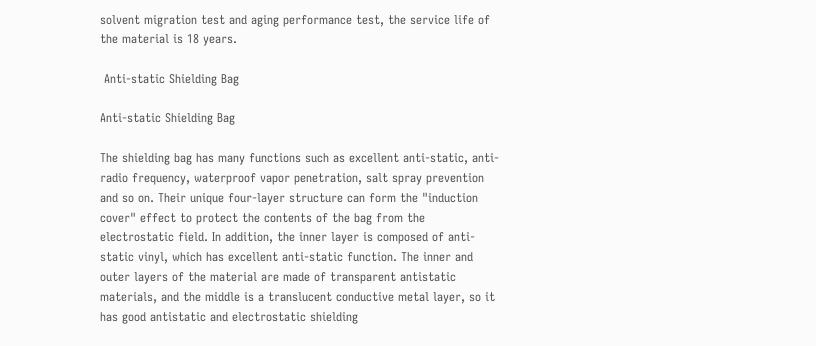solvent migration test and aging performance test, the service life of the material is 18 years.

 Anti-static Shielding Bag

Anti-static Shielding Bag

The shielding bag has many functions such as excellent anti-static, anti-radio frequency, waterproof vapor penetration, salt spray prevention and so on. Their unique four-layer structure can form the "induction cover" effect to protect the contents of the bag from the electrostatic field. In addition, the inner layer is composed of anti-static vinyl, which has excellent anti-static function. The inner and outer layers of the material are made of transparent antistatic materials, and the middle is a translucent conductive metal layer, so it has good antistatic and electrostatic shielding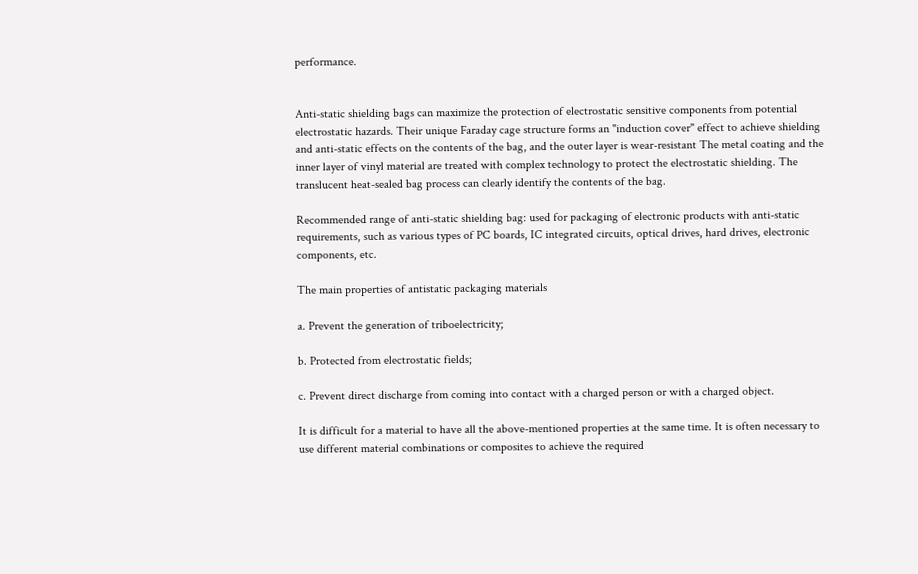performance.


Anti-static shielding bags can maximize the protection of electrostatic sensitive components from potential electrostatic hazards. Their unique Faraday cage structure forms an "induction cover" effect to achieve shielding and anti-static effects on the contents of the bag, and the outer layer is wear-resistant The metal coating and the inner layer of vinyl material are treated with complex technology to protect the electrostatic shielding. The translucent heat-sealed bag process can clearly identify the contents of the bag.

Recommended range of anti-static shielding bag: used for packaging of electronic products with anti-static requirements, such as various types of PC boards, IC integrated circuits, optical drives, hard drives, electronic components, etc.

The main properties of antistatic packaging materials

a. Prevent the generation of triboelectricity;

b. Protected from electrostatic fields;

c. Prevent direct discharge from coming into contact with a charged person or with a charged object.

It is difficult for a material to have all the above-mentioned properties at the same time. It is often necessary to use different material combinations or composites to achieve the required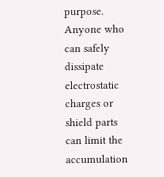purpose. Anyone who can safely dissipate electrostatic charges or shield parts can limit the accumulation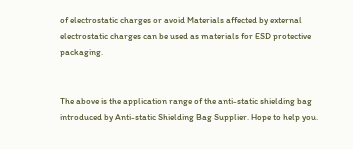of electrostatic charges or avoid Materials affected by external electrostatic charges can be used as materials for ESD protective packaging.


The above is the application range of the anti-static shielding bag introduced by Anti-static Shielding Bag Supplier. Hope to help you.